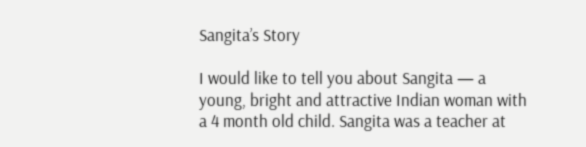Sangita’s Story

I would like to tell you about Sangita — a young, bright and attractive Indian woman with a 4 month old child. Sangita was a teacher at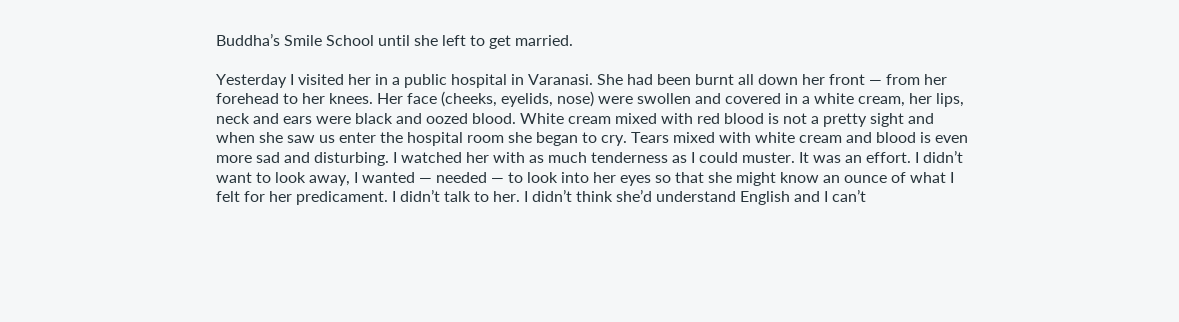Buddha’s Smile School until she left to get married.

Yesterday I visited her in a public hospital in Varanasi. She had been burnt all down her front — from her forehead to her knees. Her face (cheeks, eyelids, nose) were swollen and covered in a white cream, her lips, neck and ears were black and oozed blood. White cream mixed with red blood is not a pretty sight and when she saw us enter the hospital room she began to cry. Tears mixed with white cream and blood is even more sad and disturbing. I watched her with as much tenderness as I could muster. It was an effort. I didn’t want to look away, I wanted — needed — to look into her eyes so that she might know an ounce of what I felt for her predicament. I didn’t talk to her. I didn’t think she’d understand English and I can’t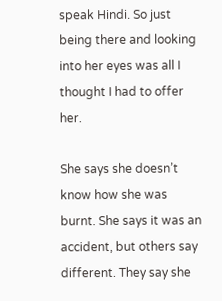speak Hindi. So just being there and looking into her eyes was all I thought I had to offer her.

She says she doesn’t know how she was burnt. She says it was an accident, but others say different. They say she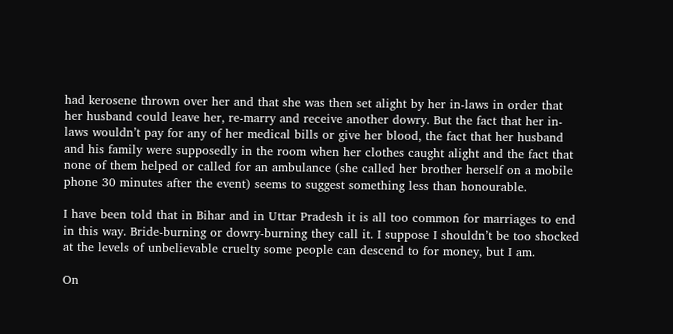had kerosene thrown over her and that she was then set alight by her in-laws in order that her husband could leave her, re-marry and receive another dowry. But the fact that her in-laws wouldn’t pay for any of her medical bills or give her blood, the fact that her husband and his family were supposedly in the room when her clothes caught alight and the fact that none of them helped or called for an ambulance (she called her brother herself on a mobile phone 30 minutes after the event) seems to suggest something less than honourable.

I have been told that in Bihar and in Uttar Pradesh it is all too common for marriages to end in this way. Bride-burning or dowry-burning they call it. I suppose I shouldn’t be too shocked at the levels of unbelievable cruelty some people can descend to for money, but I am.

On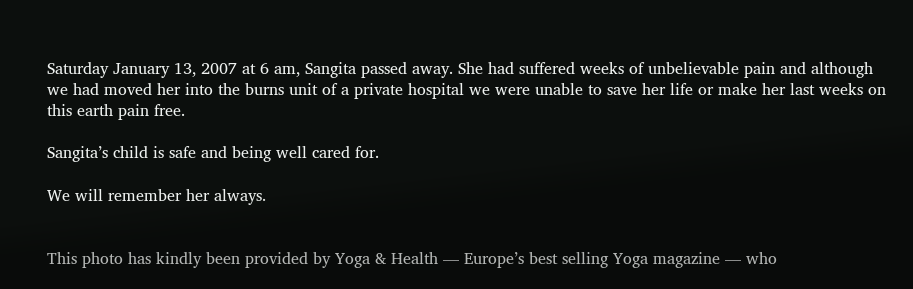Saturday January 13, 2007 at 6 am, Sangita passed away. She had suffered weeks of unbelievable pain and although we had moved her into the burns unit of a private hospital we were unable to save her life or make her last weeks on this earth pain free.

Sangita’s child is safe and being well cared for.

We will remember her always.


This photo has kindly been provided by Yoga & Health — Europe’s best selling Yoga magazine — who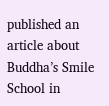published an article about Buddha’s Smile School in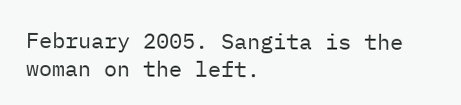February 2005. Sangita is the woman on the left.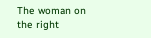The woman on the right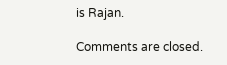is Rajan.

Comments are closed.